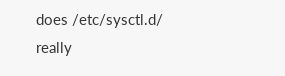does /etc/sysctl.d/ really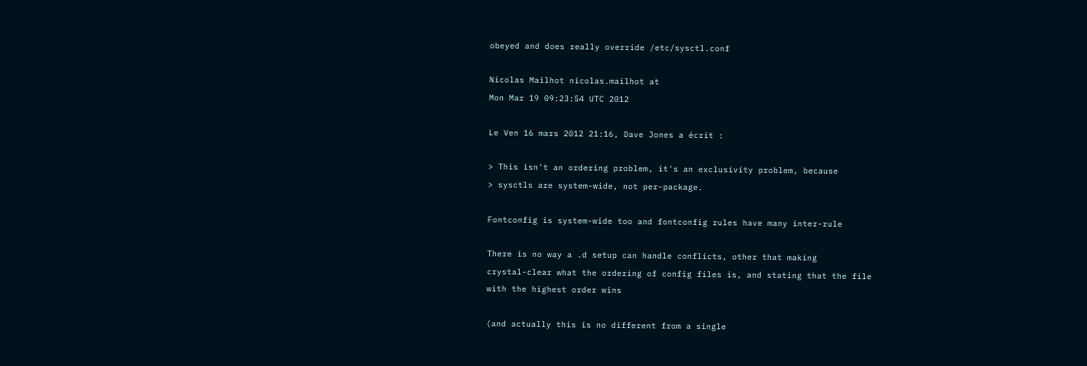obeyed and does really override /etc/sysctl.conf

Nicolas Mailhot nicolas.mailhot at
Mon Mar 19 09:23:54 UTC 2012

Le Ven 16 mars 2012 21:16, Dave Jones a écrit :

> This isn't an ordering problem, it's an exclusivity problem, because
> sysctls are system-wide, not per-package.

Fontconfig is system-wide too and fontconfig rules have many inter-rule

There is no way a .d setup can handle conflicts, other that making
crystal-clear what the ordering of config files is, and stating that the file
with the highest order wins

(and actually this is no different from a single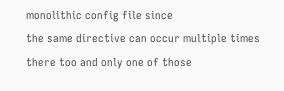monolithic config file since
the same directive can occur multiple times there too and only one of those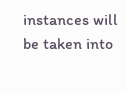instances will be taken into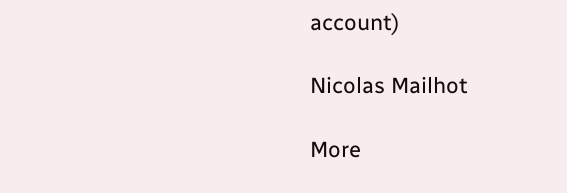account)

Nicolas Mailhot

More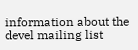information about the devel mailing list